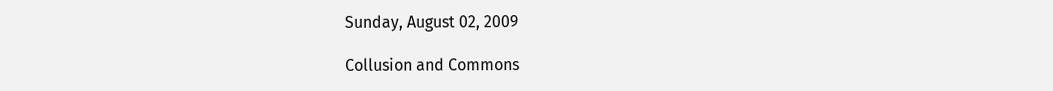Sunday, August 02, 2009

Collusion and Commons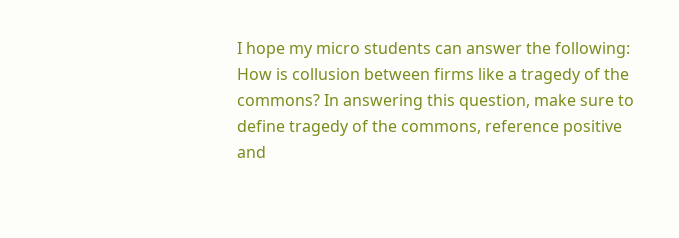I hope my micro students can answer the following:
How is collusion between firms like a tragedy of the commons? In answering this question, make sure to define tragedy of the commons, reference positive and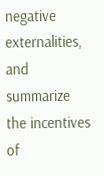negative externalities, and summarize the incentives of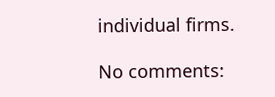individual firms.

No comments: